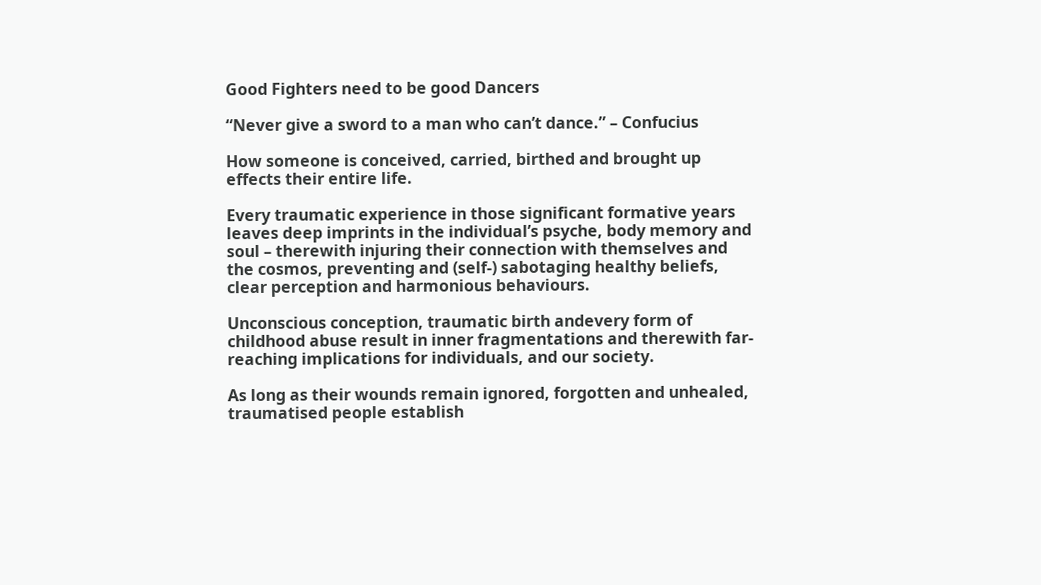Good Fighters need to be good Dancers

“Never give a sword to a man who can’t dance.” – Confucius

How someone is conceived, carried, birthed and brought up effects their entire life.

Every traumatic experience in those significant formative years leaves deep imprints in the individual’s psyche, body memory and soul – therewith injuring their connection with themselves and the cosmos, preventing and (self-) sabotaging healthy beliefs, clear perception and harmonious behaviours.

Unconscious conception, traumatic birth andevery form of childhood abuse result in inner fragmentations and therewith far-reaching implications for individuals, and our society.

As long as their wounds remain ignored, forgotten and unhealed, traumatised people establish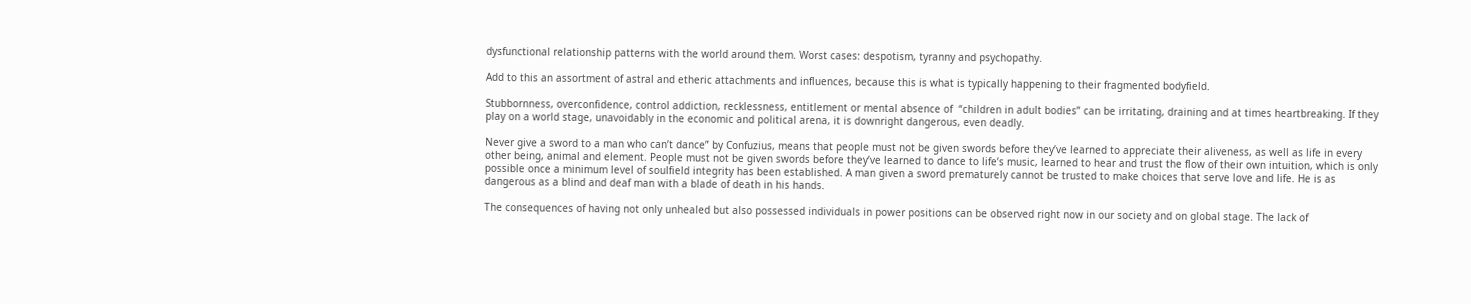dysfunctional relationship patterns with the world around them. Worst cases: despotism, tyranny and psychopathy.

Add to this an assortment of astral and etheric attachments and influences, because this is what is typically happening to their fragmented bodyfield.

Stubbornness, overconfidence, control addiction, recklessness, entitlement or mental absence of  “children in adult bodies” can be irritating, draining and at times heartbreaking. If they play on a world stage, unavoidably in the economic and political arena, it is downright dangerous, even deadly.

Never give a sword to a man who can’t dance” by Confuzius, means that people must not be given swords before they’ve learned to appreciate their aliveness, as well as life in every other being, animal and element. People must not be given swords before they’ve learned to dance to life’s music, learned to hear and trust the flow of their own intuition, which is only possible once a minimum level of soulfield integrity has been established. A man given a sword prematurely cannot be trusted to make choices that serve love and life. He is as dangerous as a blind and deaf man with a blade of death in his hands.

The consequences of having not only unhealed but also possessed individuals in power positions can be observed right now in our society and on global stage. The lack of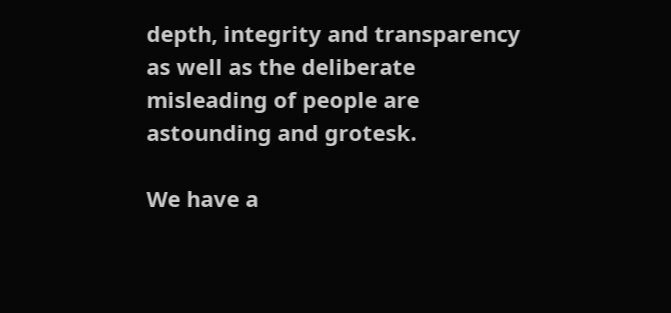depth, integrity and transparency as well as the deliberate misleading of people are astounding and grotesk.

We have a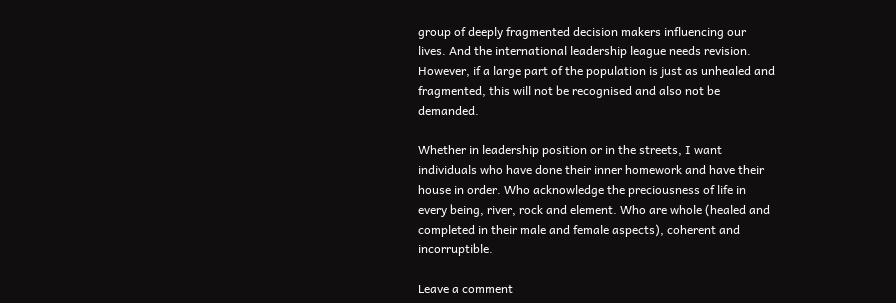group of deeply fragmented decision makers influencing our lives. And the international leadership league needs revision. However, if a large part of the population is just as unhealed and fragmented, this will not be recognised and also not be demanded.

Whether in leadership position or in the streets, I want individuals who have done their inner homework and have their house in order. Who acknowledge the preciousness of life in every being, river, rock and element. Who are whole (healed and completed in their male and female aspects), coherent and incorruptible.

Leave a comment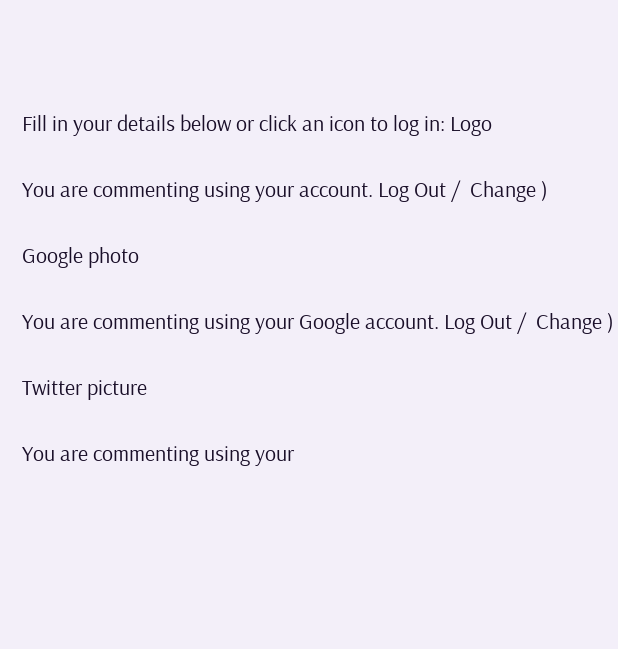Fill in your details below or click an icon to log in: Logo

You are commenting using your account. Log Out /  Change )

Google photo

You are commenting using your Google account. Log Out /  Change )

Twitter picture

You are commenting using your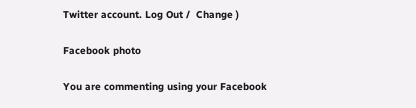Twitter account. Log Out /  Change )

Facebook photo

You are commenting using your Facebook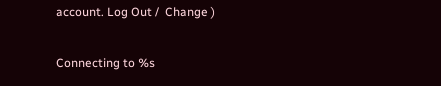account. Log Out /  Change )

Connecting to %s